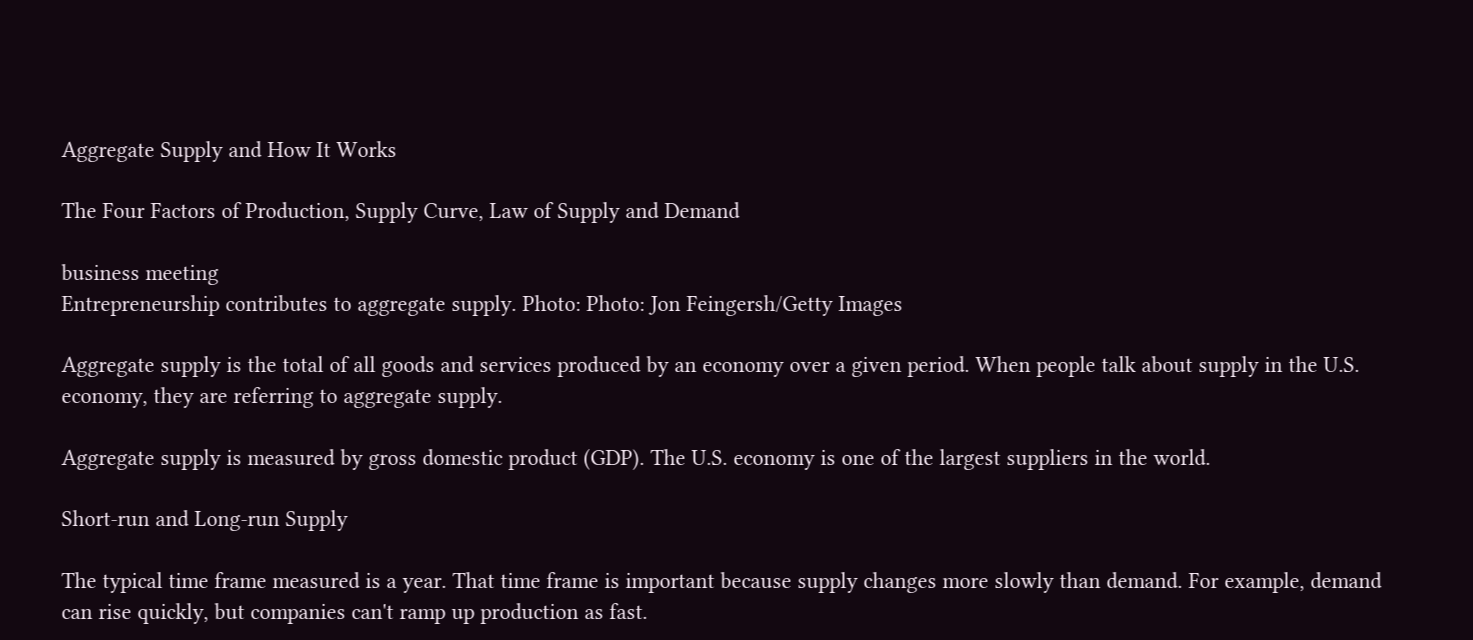Aggregate Supply and How It Works

The Four Factors of Production, Supply Curve, Law of Supply and Demand

business meeting
Entrepreneurship contributes to aggregate supply. Photo: Photo: Jon Feingersh/Getty Images

Aggregate supply is the total of all goods and services produced by an economy over a given period. When people talk about supply in the U.S. economy, they are referring to aggregate supply.

Aggregate supply is measured by gross domestic product (GDP). The U.S. economy is one of the largest suppliers in the world.

Short-run and Long-run Supply

The typical time frame measured is a year. That time frame is important because supply changes more slowly than demand. For example, demand can rise quickly, but companies can't ramp up production as fast.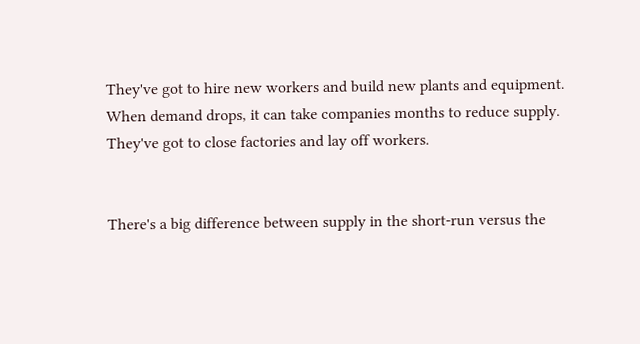They've got to hire new workers and build new plants and equipment. When demand drops, it can take companies months to reduce supply. They've got to close factories and lay off workers.


There's a big difference between supply in the short-run versus the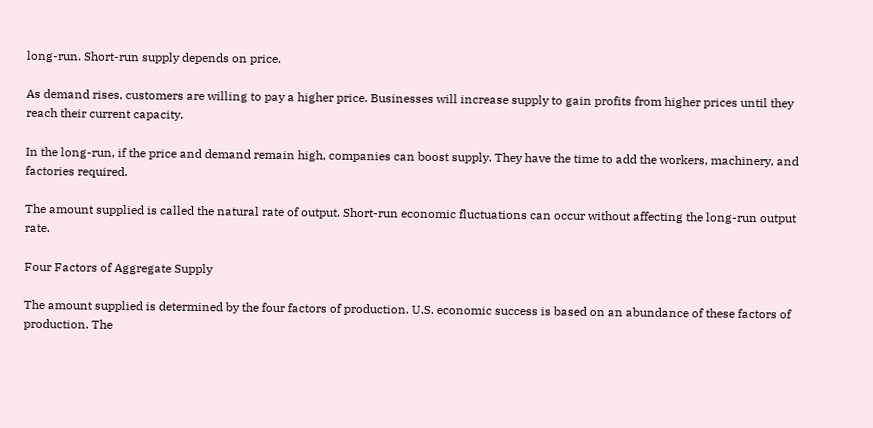long-run. Short-run supply depends on price.

As demand rises, customers are willing to pay a higher price. Businesses will increase supply to gain profits from higher prices until they reach their current capacity.

In the long-run, if the price and demand remain high, companies can boost supply. They have the time to add the workers, machinery, and factories required.

The amount supplied is called the natural rate of output. Short-run economic fluctuations can occur without affecting the long-run output rate.

Four Factors of Aggregate Supply

The amount supplied is determined by the four factors of production. U.S. economic success is based on an abundance of these factors of production. The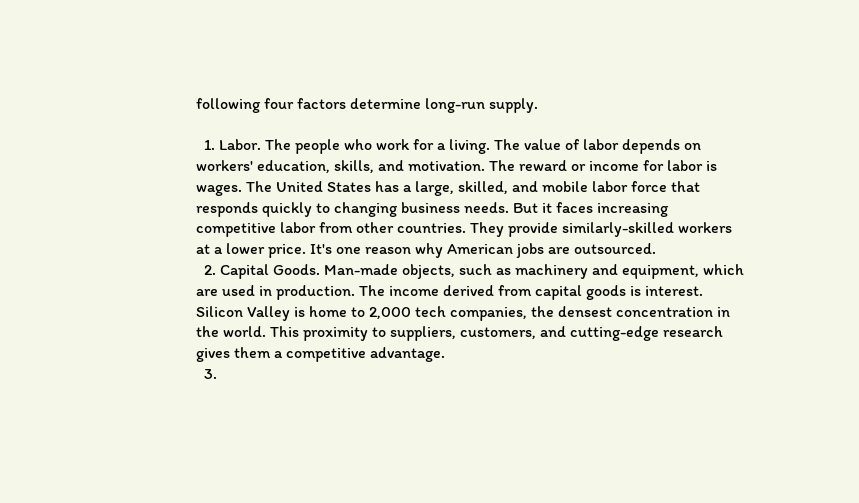following four factors determine long-run supply.

  1. Labor. The people who work for a living. The value of labor depends on workers' education, skills, and motivation. The reward or income for labor is wages. The United States has a large, skilled, and mobile labor force that responds quickly to changing business needs. But it faces increasing competitive labor from other countries. They provide similarly-skilled workers at a lower price. It's one reason why American jobs are outsourced.
  2. Capital Goods. Man-made objects, such as machinery and equipment, which are used in production. The income derived from capital goods is interest. Silicon Valley is home to 2,000 tech companies, the densest concentration in the world. This proximity to suppliers, customers, and cutting-edge research gives them a competitive advantage.
  3.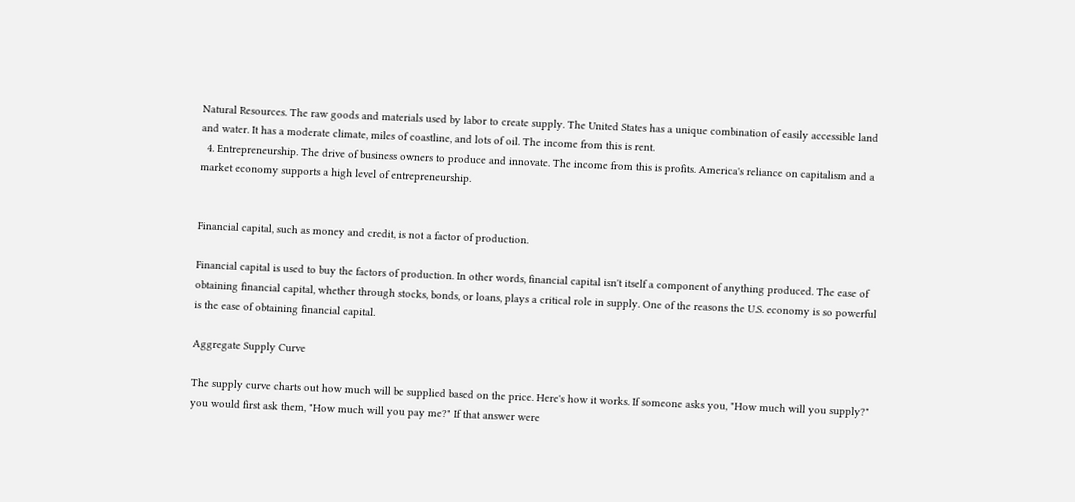Natural Resources. The raw goods and materials used by labor to create supply. The United States has a unique combination of easily accessible land and water. It has a moderate climate, miles of coastline, and lots of oil. The income from this is rent.
  4. Entrepreneurship. The drive of business owners to produce and innovate. The income from this is profits. America's reliance on capitalism and a market economy supports a high level of entrepreneurship.


Financial capital, such as money and credit, is not a factor of production.

Financial capital is used to buy the factors of production. In other words, financial capital isn't itself a component of anything produced. The ease of obtaining financial capital, whether through stocks, bonds, or loans, plays a critical role in supply. One of the reasons the U.S. economy is so powerful is the ease of obtaining financial capital.

Aggregate Supply Curve

The supply curve charts out how much will be supplied based on the price. Here's how it works. If someone asks you, "How much will you supply?" you would first ask them, "How much will you pay me?" If that answer were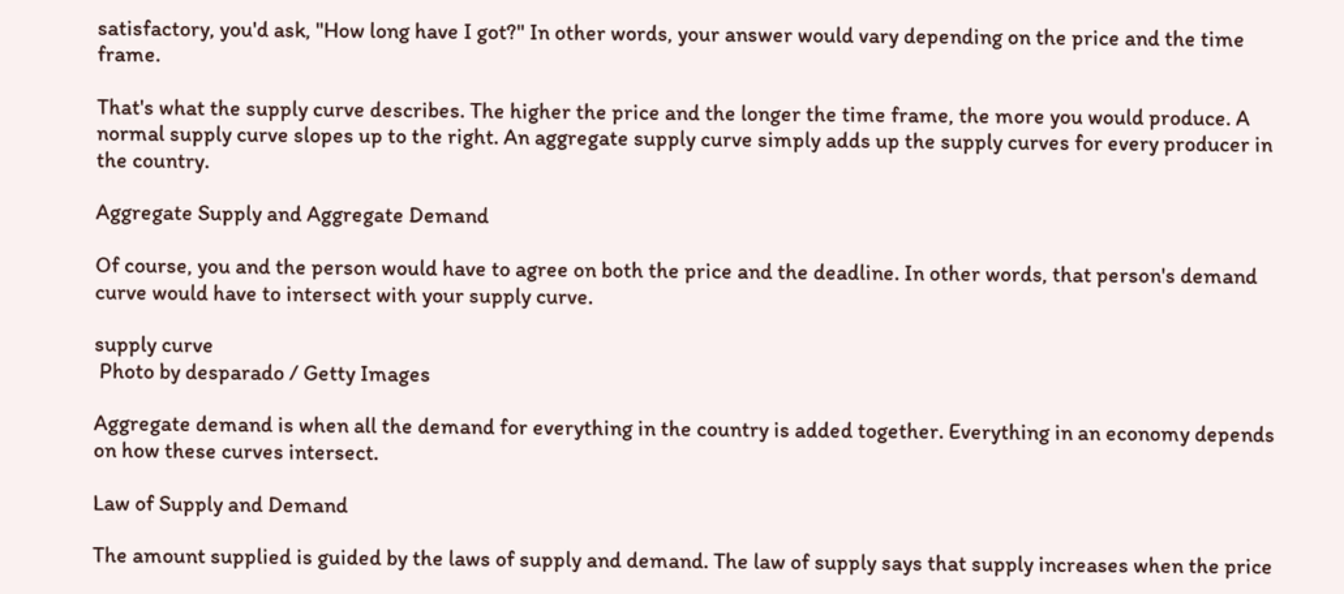satisfactory, you'd ask, "How long have I got?" In other words, your answer would vary depending on the price and the time frame.

That's what the supply curve describes. The higher the price and the longer the time frame, the more you would produce. A normal supply curve slopes up to the right. An aggregate supply curve simply adds up the supply curves for every producer in the country.

Aggregate Supply and Aggregate Demand

Of course, you and the person would have to agree on both the price and the deadline. In other words, that person's demand curve would have to intersect with your supply curve.

supply curve
 Photo by desparado / Getty Images

Aggregate demand is when all the demand for everything in the country is added together. Everything in an economy depends on how these curves intersect.

Law of Supply and Demand

The amount supplied is guided by the laws of supply and demand. The law of supply says that supply increases when the price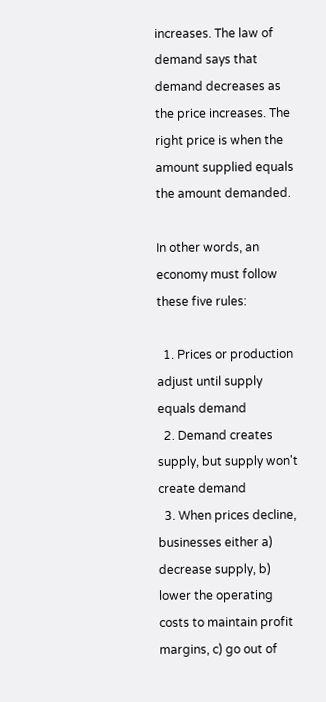increases. The law of demand says that demand decreases as the price increases. The right price is when the amount supplied equals the amount demanded.

In other words, an economy must follow these five rules:

  1. Prices or production adjust until supply equals demand
  2. Demand creates supply, but supply won't create demand
  3. When prices decline, businesses either a) decrease supply, b) lower the operating costs to maintain profit margins, c) go out of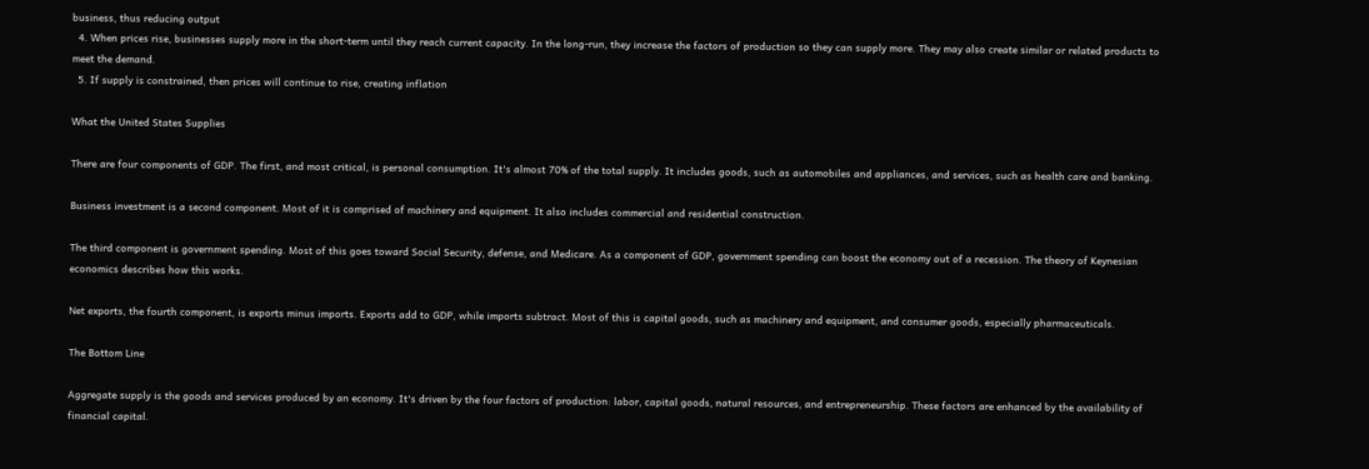business, thus reducing output
  4. When prices rise, businesses supply more in the short-term until they reach current capacity. In the long-run, they increase the factors of production so they can supply more. They may also create similar or related products to meet the demand.
  5. If supply is constrained, then prices will continue to rise, creating inflation

What the United States Supplies

There are four components of GDP. The first, and most critical, is personal consumption. It's almost 70% of the total supply. It includes goods, such as automobiles and appliances, and services, such as health care and banking.

Business investment is a second component. Most of it is comprised of machinery and equipment. It also includes commercial and residential construction.

The third component is government spending. Most of this goes toward Social Security, defense, and Medicare. As a component of GDP, government spending can boost the economy out of a recession. The theory of Keynesian economics describes how this works.

Net exports, the fourth component, is exports minus imports. Exports add to GDP, while imports subtract. Most of this is capital goods, such as machinery and equipment, and consumer goods, especially pharmaceuticals.

The Bottom Line

Aggregate supply is the goods and services produced by an economy. It's driven by the four factors of production: labor, capital goods, natural resources, and entrepreneurship. These factors are enhanced by the availability of financial capital.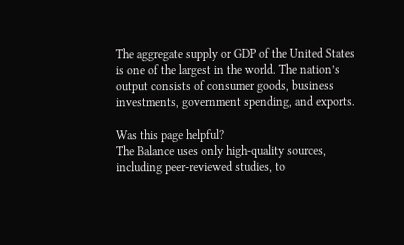The aggregate supply or GDP of the United States is one of the largest in the world. The nation’s output consists of consumer goods, business investments, government spending, and exports.

Was this page helpful?
The Balance uses only high-quality sources, including peer-reviewed studies, to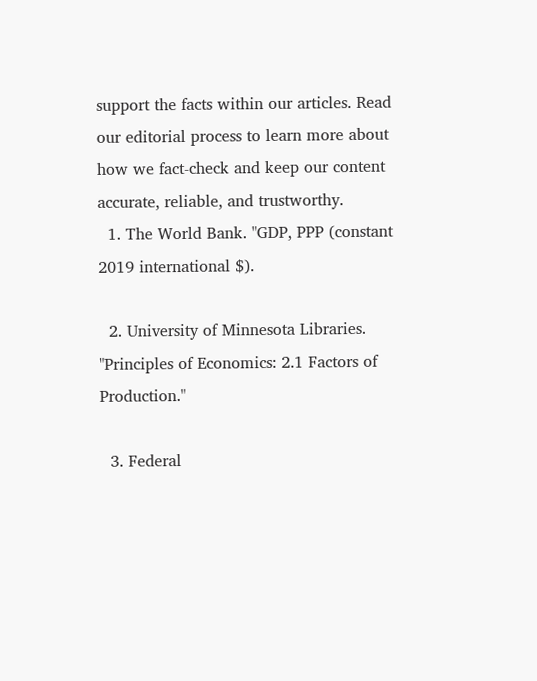support the facts within our articles. Read our editorial process to learn more about how we fact-check and keep our content accurate, reliable, and trustworthy.
  1. The World Bank. "GDP, PPP (constant 2019 international $).

  2. University of Minnesota Libraries. "Principles of Economics: 2.1 Factors of Production."

  3. Federal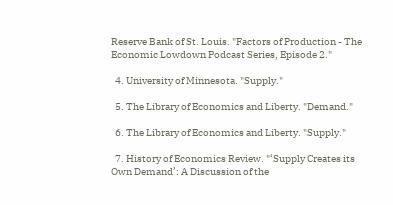Reserve Bank of St. Louis. "Factors of Production - The Economic Lowdown Podcast Series, Episode 2."

  4. University of Minnesota. "Supply."

  5. The Library of Economics and Liberty. "Demand."

  6. The Library of Economics and Liberty. "Supply."

  7. History of Economics Review. "‘Supply Creates its Own Demand’: A Discussion of the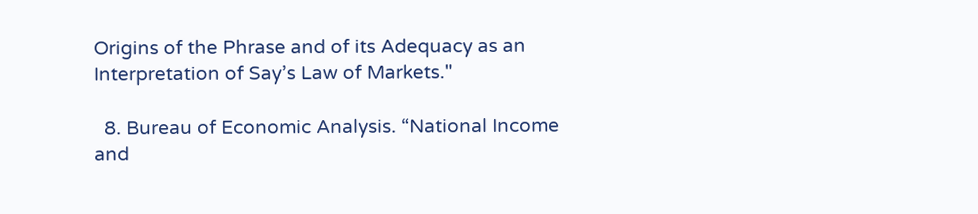Origins of the Phrase and of its Adequacy as an Interpretation of Say’s Law of Markets."

  8. Bureau of Economic Analysis. “National Income and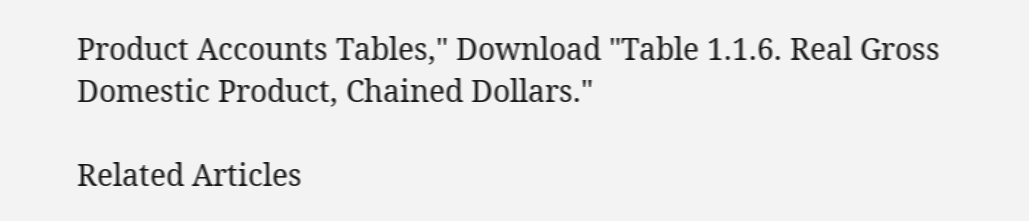Product Accounts Tables," Download "Table 1.1.6. Real Gross Domestic Product, Chained Dollars."

Related Articles